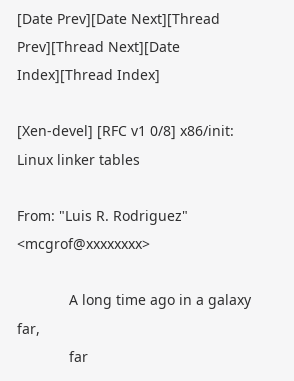[Date Prev][Date Next][Thread Prev][Thread Next][Date Index][Thread Index]

[Xen-devel] [RFC v1 0/8] x86/init: Linux linker tables

From: "Luis R. Rodriguez" <mcgrof@xxxxxxxx>

             A long time ago in a galaxy far,
             far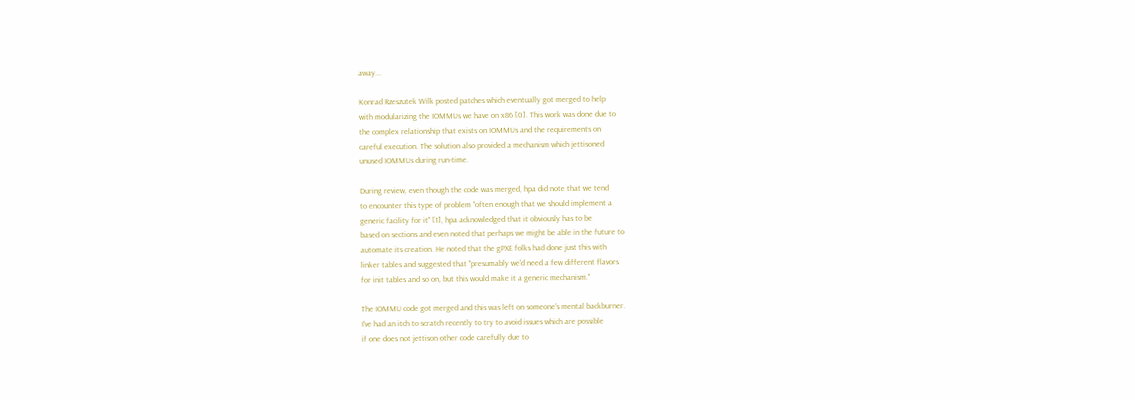away...

Konrad Rzeszutek Wilk posted patches which eventually got merged to help
with modularizing the IOMMUs we have on x86 [0]. This work was done due to
the complex relationship that exists on IOMMUs and the requirements on
careful execution. The solution also provided a mechanism which jettisoned
unused IOMMUs during run-time.

During review, even though the code was merged, hpa did note that we tend
to encounter this type of problem "often enough that we should implement a
generic facility for it" [1], hpa acknowledged that it obviously has to be
based on sections and even noted that perhaps we might be able in the future to
automate its creation. He noted that the gPXE folks had done just this with
linker tables and suggested that "presumably we'd need a few different flavors
for init tables and so on, but this would make it a generic mechanism."

The IOMMU code got merged and this was left on someone's mental backburner.
I've had an itch to scratch recently to try to avoid issues which are possible
if one does not jettison other code carefully due to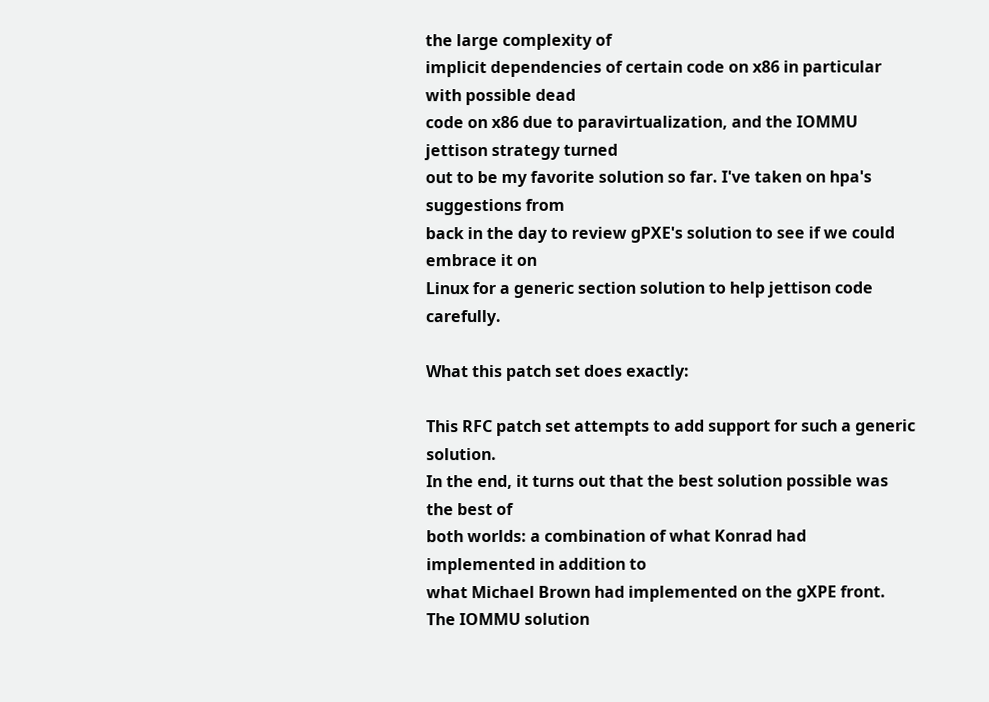the large complexity of
implicit dependencies of certain code on x86 in particular with possible dead
code on x86 due to paravirtualization, and the IOMMU jettison strategy turned
out to be my favorite solution so far. I've taken on hpa's suggestions from
back in the day to review gPXE's solution to see if we could embrace it on
Linux for a generic section solution to help jettison code carefully.

What this patch set does exactly:

This RFC patch set attempts to add support for such a generic solution.
In the end, it turns out that the best solution possible was the best of
both worlds: a combination of what Konrad had implemented in addition to
what Michael Brown had implemented on the gXPE front. The IOMMU solution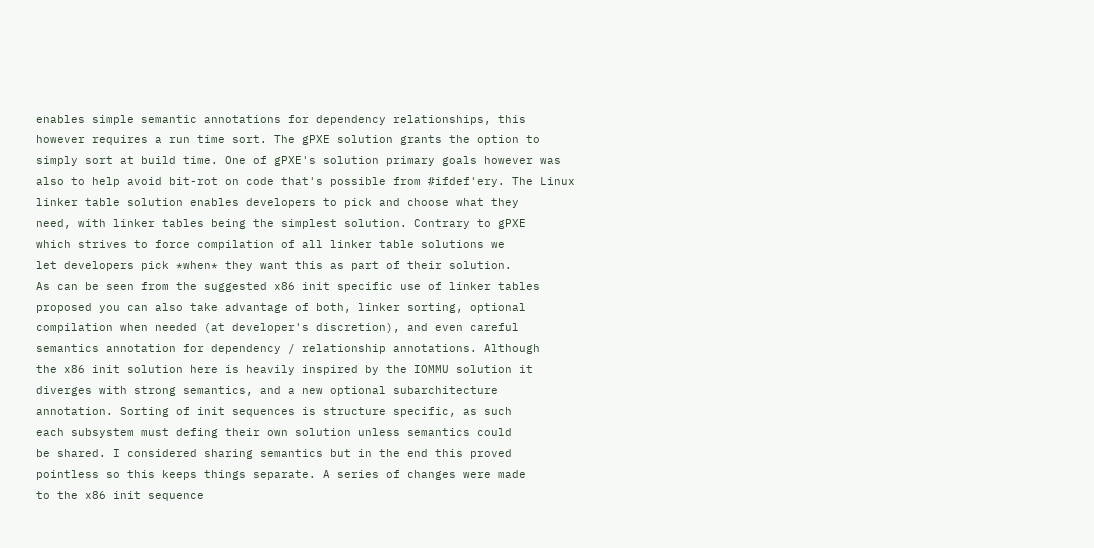enables simple semantic annotations for dependency relationships, this
however requires a run time sort. The gPXE solution grants the option to
simply sort at build time. One of gPXE's solution primary goals however was
also to help avoid bit-rot on code that's possible from #ifdef'ery. The Linux
linker table solution enables developers to pick and choose what they
need, with linker tables being the simplest solution. Contrary to gPXE
which strives to force compilation of all linker table solutions we
let developers pick *when* they want this as part of their solution.
As can be seen from the suggested x86 init specific use of linker tables
proposed you can also take advantage of both, linker sorting, optional
compilation when needed (at developer's discretion), and even careful
semantics annotation for dependency / relationship annotations. Although
the x86 init solution here is heavily inspired by the IOMMU solution it
diverges with strong semantics, and a new optional subarchitecture
annotation. Sorting of init sequences is structure specific, as such
each subsystem must defing their own solution unless semantics could
be shared. I considered sharing semantics but in the end this proved
pointless so this keeps things separate. A series of changes were made
to the x86 init sequence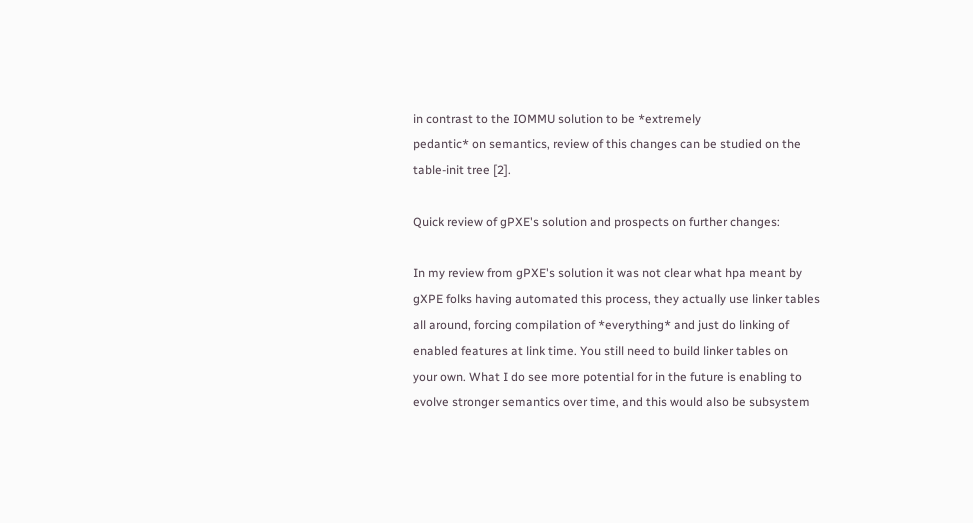in contrast to the IOMMU solution to be *extremely
pedantic* on semantics, review of this changes can be studied on the
table-init tree [2].

Quick review of gPXE's solution and prospects on further changes:

In my review from gPXE's solution it was not clear what hpa meant by
gXPE folks having automated this process, they actually use linker tables
all around, forcing compilation of *everything* and just do linking of
enabled features at link time. You still need to build linker tables on
your own. What I do see more potential for in the future is enabling to
evolve stronger semantics over time, and this would also be subsystem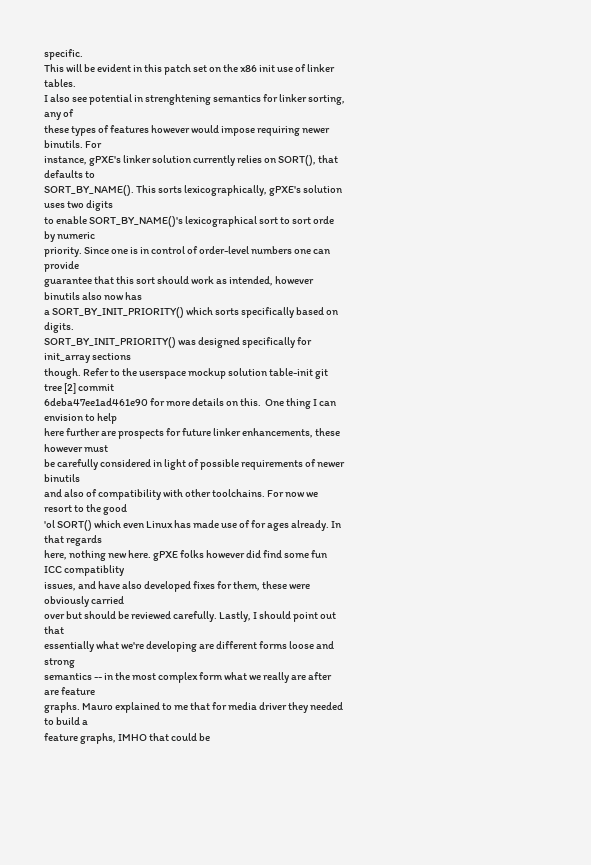specific.
This will be evident in this patch set on the x86 init use of linker tables.
I also see potential in strenghtening semantics for linker sorting, any of
these types of features however would impose requiring newer binutils. For
instance, gPXE's linker solution currently relies on SORT(), that defaults to
SORT_BY_NAME(). This sorts lexicographically, gPXE's solution uses two digits
to enable SORT_BY_NAME()'s lexicographical sort to sort orde by numeric
priority. Since one is in control of order-level numbers one can provide
guarantee that this sort should work as intended, however binutils also now has
a SORT_BY_INIT_PRIORITY() which sorts specifically based on digits.
SORT_BY_INIT_PRIORITY() was designed specifically for init_array sections
though. Refer to the userspace mockup solution table-init git tree [2] commit
6deba47ee1ad461e90 for more details on this.  One thing I can envision to help
here further are prospects for future linker enhancements, these however must
be carefully considered in light of possible requirements of newer binutils
and also of compatibility with other toolchains. For now we resort to the good
'ol SORT() which even Linux has made use of for ages already. In that regards
here, nothing new here. gPXE folks however did find some fun ICC compatiblity
issues, and have also developed fixes for them, these were obviously carried
over but should be reviewed carefully. Lastly, I should point out that
essentially what we're developing are different forms loose and strong
semantics -- in the most complex form what we really are after are feature
graphs. Mauro explained to me that for media driver they needed to build a
feature graphs, IMHO that could be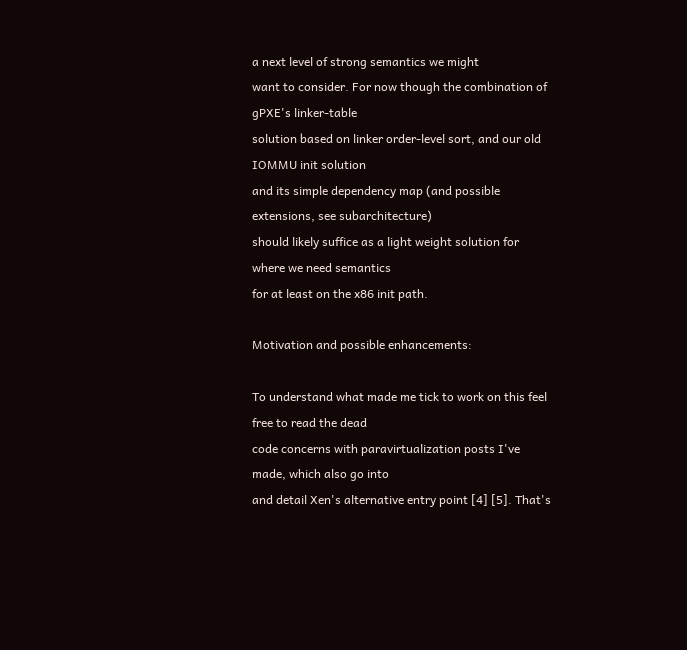a next level of strong semantics we might
want to consider. For now though the combination of gPXE's linker-table
solution based on linker order-level sort, and our old IOMMU init solution
and its simple dependency map (and possible extensions, see subarchitecture)
should likely suffice as a light weight solution for where we need semantics
for at least on the x86 init path.

Motivation and possible enhancements:

To understand what made me tick to work on this feel free to read the dead
code concerns with paravirtualization posts I've made, which also go into
and detail Xen's alternative entry point [4] [5]. That's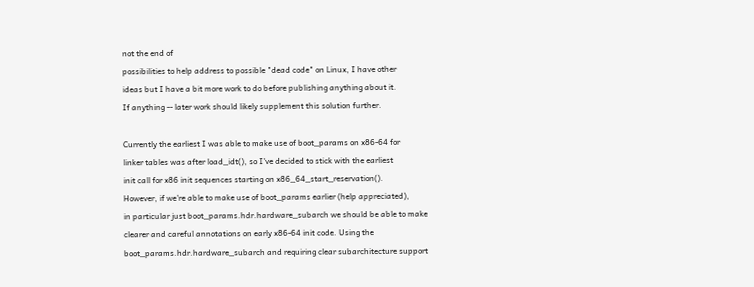not the end of
possibilities to help address to possible "dead code" on Linux, I have other
ideas but I have a bit more work to do before publishing anything about it.
If anything -- later work should likely supplement this solution further.

Currently the earliest I was able to make use of boot_params on x86-64 for
linker tables was after load_idt(), so I've decided to stick with the earliest
init call for x86 init sequences starting on x86_64_start_reservation().
However, if we're able to make use of boot_params earlier (help appreciated),
in particular just boot_params.hdr.hardware_subarch we should be able to make
clearer and careful annotations on early x86-64 init code. Using the
boot_params.hdr.hardware_subarch and requiring clear subarchitecture support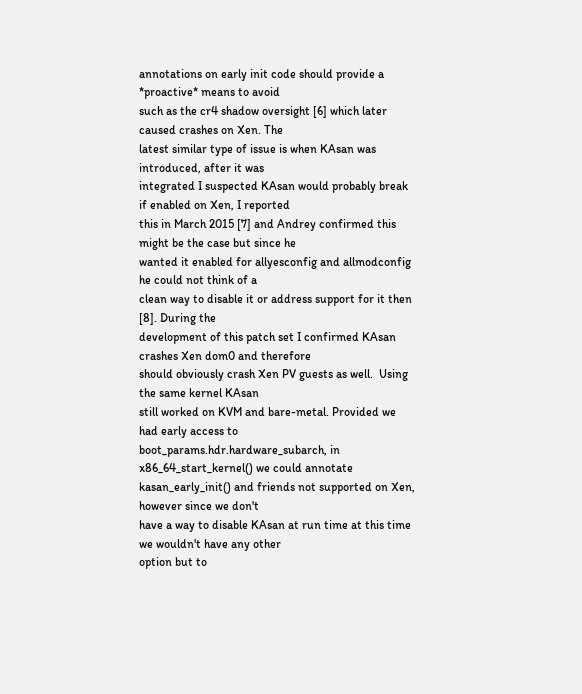annotations on early init code should provide a *proactive* means to avoid
such as the cr4 shadow oversight [6] which later caused crashes on Xen. The
latest similar type of issue is when KAsan was introduced, after it was
integrated I suspected KAsan would probably break if enabled on Xen, I reported
this in March 2015 [7] and Andrey confirmed this might be the case but since he
wanted it enabled for allyesconfig and allmodconfig he could not think of a
clean way to disable it or address support for it then [8]. During the
development of this patch set I confirmed KAsan crashes Xen dom0 and therefore
should obviously crash Xen PV guests as well.  Using the same kernel KAsan
still worked on KVM and bare-metal. Provided we had early access to
boot_params.hdr.hardware_subarch, in x86_64_start_kernel() we could annotate
kasan_early_init() and friends not supported on Xen, however since we don't
have a way to disable KAsan at run time at this time we wouldn't have any other
option but to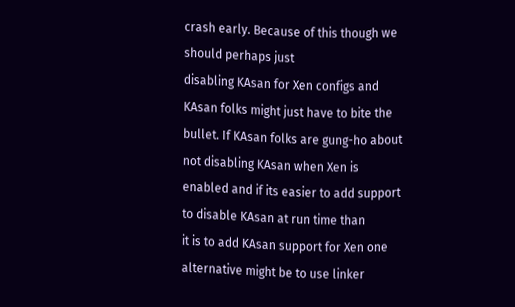crash early. Because of this though we should perhaps just
disabling KAsan for Xen configs and KAsan folks might just have to bite the
bullet. If KAsan folks are gung-ho about not disabling KAsan when Xen is
enabled and if its easier to add support to disable KAsan at run time than
it is to add KAsan support for Xen one alternative might be to use linker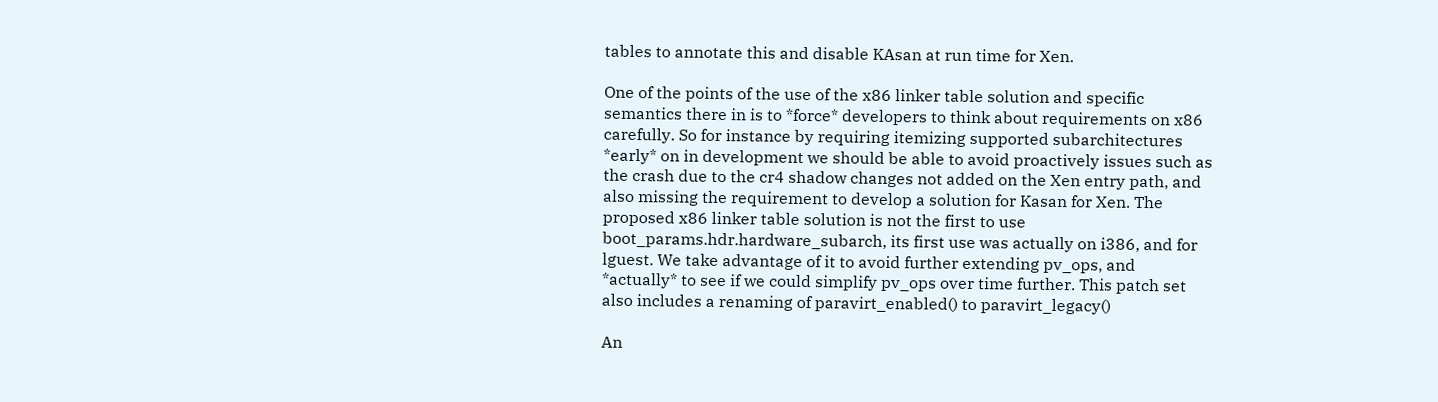tables to annotate this and disable KAsan at run time for Xen.

One of the points of the use of the x86 linker table solution and specific
semantics there in is to *force* developers to think about requirements on x86
carefully. So for instance by requiring itemizing supported subarchitectures
*early* on in development we should be able to avoid proactively issues such as
the crash due to the cr4 shadow changes not added on the Xen entry path, and
also missing the requirement to develop a solution for Kasan for Xen. The
proposed x86 linker table solution is not the first to use
boot_params.hdr.hardware_subarch, its first use was actually on i386, and for
lguest. We take advantage of it to avoid further extending pv_ops, and
*actually* to see if we could simplify pv_ops over time further. This patch set
also includes a renaming of paravirt_enabled() to paravirt_legacy()

An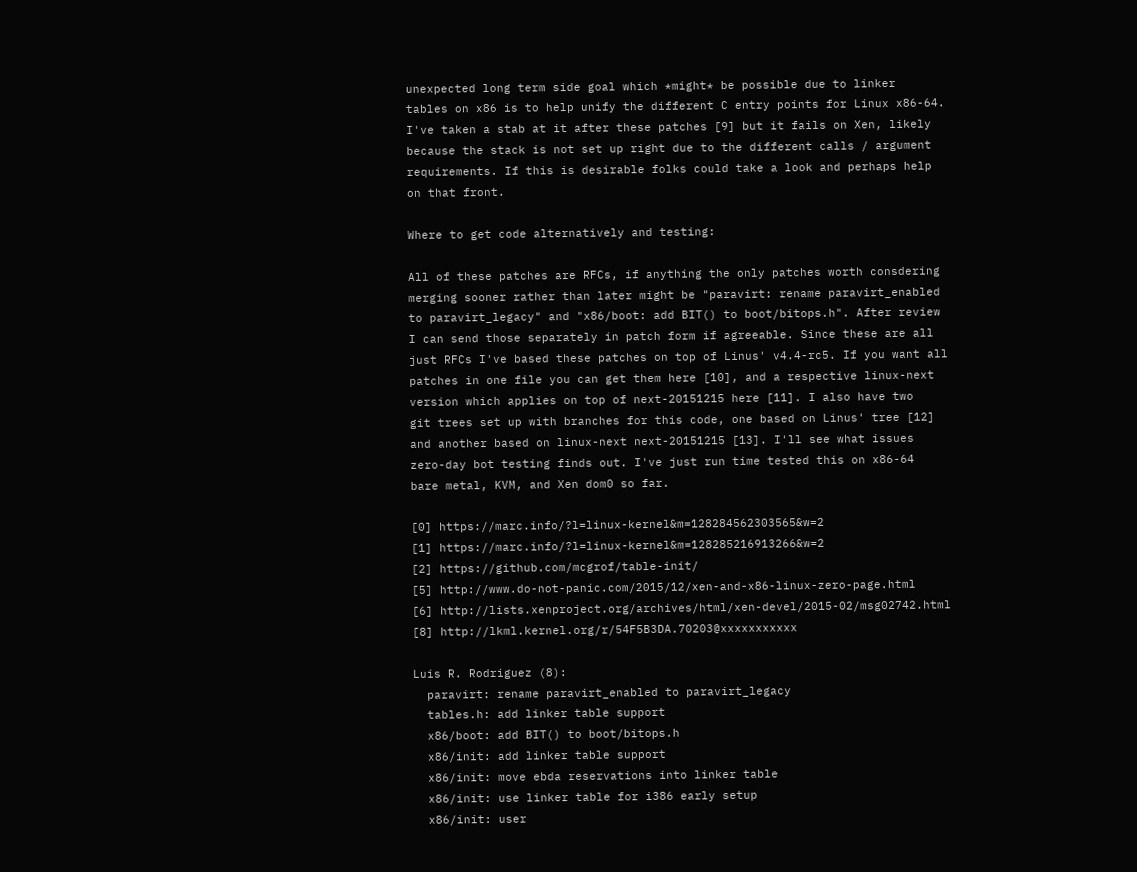unexpected long term side goal which *might* be possible due to linker
tables on x86 is to help unify the different C entry points for Linux x86-64.
I've taken a stab at it after these patches [9] but it fails on Xen, likely
because the stack is not set up right due to the different calls / argument
requirements. If this is desirable folks could take a look and perhaps help
on that front.

Where to get code alternatively and testing:

All of these patches are RFCs, if anything the only patches worth consdering
merging sooner rather than later might be "paravirt: rename paravirt_enabled
to paravirt_legacy" and "x86/boot: add BIT() to boot/bitops.h". After review
I can send those separately in patch form if agreeable. Since these are all
just RFCs I've based these patches on top of Linus' v4.4-rc5. If you want all
patches in one file you can get them here [10], and a respective linux-next
version which applies on top of next-20151215 here [11]. I also have two
git trees set up with branches for this code, one based on Linus' tree [12]
and another based on linux-next next-20151215 [13]. I'll see what issues
zero-day bot testing finds out. I've just run time tested this on x86-64
bare metal, KVM, and Xen dom0 so far.

[0] https://marc.info/?l=linux-kernel&m=128284562303565&w=2
[1] https://marc.info/?l=linux-kernel&m=128285216913266&w=2
[2] https://github.com/mcgrof/table-init/
[5] http://www.do-not-panic.com/2015/12/xen-and-x86-linux-zero-page.html
[6] http://lists.xenproject.org/archives/html/xen-devel/2015-02/msg02742.html
[8] http://lkml.kernel.org/r/54F5B3DA.70203@xxxxxxxxxxx

Luis R. Rodriguez (8):
  paravirt: rename paravirt_enabled to paravirt_legacy
  tables.h: add linker table support
  x86/boot: add BIT() to boot/bitops.h
  x86/init: add linker table support
  x86/init: move ebda reservations into linker table
  x86/init: use linker table for i386 early setup
  x86/init: user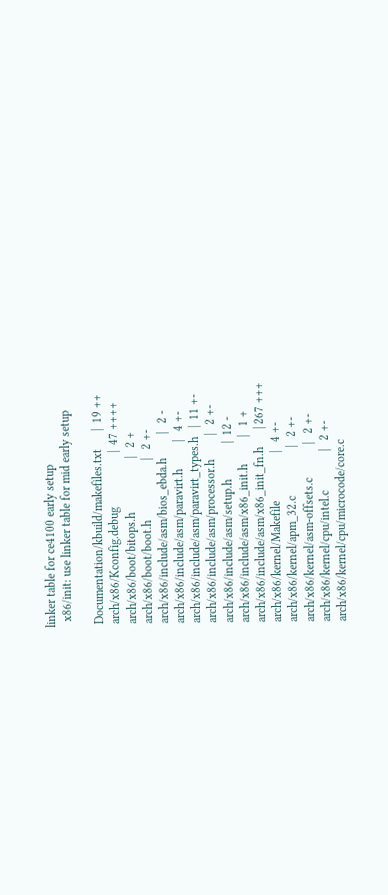linker table for ce4100 early setup
  x86/init: use linker table for mid early setup

 Documentation/kbuild/makefiles.txt      |  19 ++
 arch/x86/Kconfig.debug                  |  47 ++++
 arch/x86/boot/bitops.h                  |   2 +
 arch/x86/boot/boot.h                    |   2 +-
 arch/x86/include/asm/bios_ebda.h        |   2 -
 arch/x86/include/asm/paravirt.h         |   4 +-
 arch/x86/include/asm/paravirt_types.h   |  11 +-
 arch/x86/include/asm/processor.h        |   2 +-
 arch/x86/include/asm/setup.h            |  12 -
 arch/x86/include/asm/x86_init.h         |   1 +
 arch/x86/include/asm/x86_init_fn.h      | 267 +++
 arch/x86/kernel/Makefile                |   4 +-
 arch/x86/kernel/apm_32.c                |   2 +-
 arch/x86/kernel/asm-offsets.c           |   2 +-
 arch/x86/kernel/cpu/intel.c             |   2 +-
 arch/x86/kernel/cpu/microcode/core.c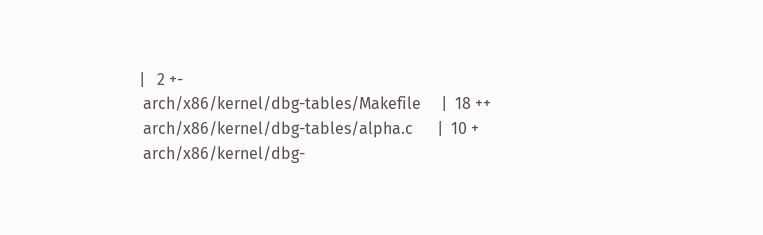|   2 +-
 arch/x86/kernel/dbg-tables/Makefile     |  18 ++
 arch/x86/kernel/dbg-tables/alpha.c      |  10 +
 arch/x86/kernel/dbg-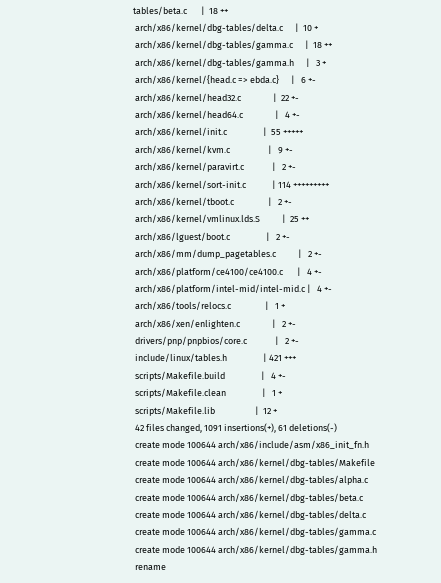tables/beta.c       |  18 ++
 arch/x86/kernel/dbg-tables/delta.c      |  10 +
 arch/x86/kernel/dbg-tables/gamma.c      |  18 ++
 arch/x86/kernel/dbg-tables/gamma.h      |   3 +
 arch/x86/kernel/{head.c => ebda.c}      |   6 +-
 arch/x86/kernel/head32.c                |  22 +-
 arch/x86/kernel/head64.c                |   4 +-
 arch/x86/kernel/init.c                  |  55 +++++
 arch/x86/kernel/kvm.c                   |   9 +-
 arch/x86/kernel/paravirt.c              |   2 +-
 arch/x86/kernel/sort-init.c             | 114 +++++++++
 arch/x86/kernel/tboot.c                 |   2 +-
 arch/x86/kernel/vmlinux.lds.S           |  25 ++
 arch/x86/lguest/boot.c                  |   2 +-
 arch/x86/mm/dump_pagetables.c           |   2 +-
 arch/x86/platform/ce4100/ce4100.c       |   4 +-
 arch/x86/platform/intel-mid/intel-mid.c |   4 +-
 arch/x86/tools/relocs.c                 |   1 +
 arch/x86/xen/enlighten.c                |   2 +-
 drivers/pnp/pnpbios/core.c              |   2 +-
 include/linux/tables.h                  | 421 +++
 scripts/Makefile.build                  |   4 +-
 scripts/Makefile.clean                  |   1 +
 scripts/Makefile.lib                    |  12 +
 42 files changed, 1091 insertions(+), 61 deletions(-)
 create mode 100644 arch/x86/include/asm/x86_init_fn.h
 create mode 100644 arch/x86/kernel/dbg-tables/Makefile
 create mode 100644 arch/x86/kernel/dbg-tables/alpha.c
 create mode 100644 arch/x86/kernel/dbg-tables/beta.c
 create mode 100644 arch/x86/kernel/dbg-tables/delta.c
 create mode 100644 arch/x86/kernel/dbg-tables/gamma.c
 create mode 100644 arch/x86/kernel/dbg-tables/gamma.h
 rename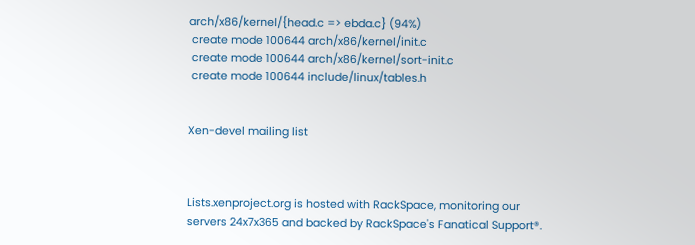arch/x86/kernel/{head.c => ebda.c} (94%)
 create mode 100644 arch/x86/kernel/init.c
 create mode 100644 arch/x86/kernel/sort-init.c
 create mode 100644 include/linux/tables.h


Xen-devel mailing list



Lists.xenproject.org is hosted with RackSpace, monitoring our
servers 24x7x365 and backed by RackSpace's Fanatical Support®.